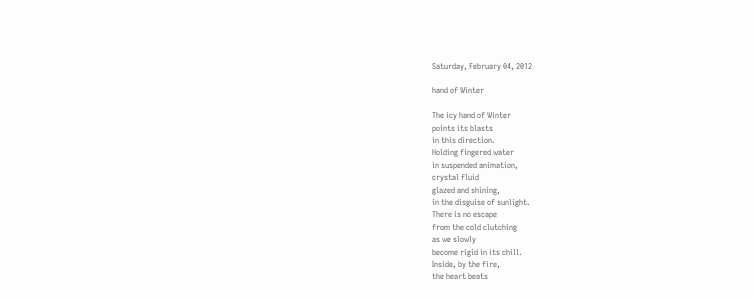Saturday, February 04, 2012

hand of Winter

The icy hand of Winter
points its blasts
in this direction.
Holding fingered water
in suspended animation,
crystal fluid
glazed and shining,
in the disguise of sunlight.
There is no escape
from the cold clutching
as we slowly
become rigid in its chill.
Inside, by the fire,
the heart beats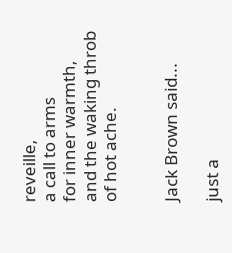reveille,
a call to arms
for inner warmth,
and the waking throb
of hot ache.


Jack Brown said...

just a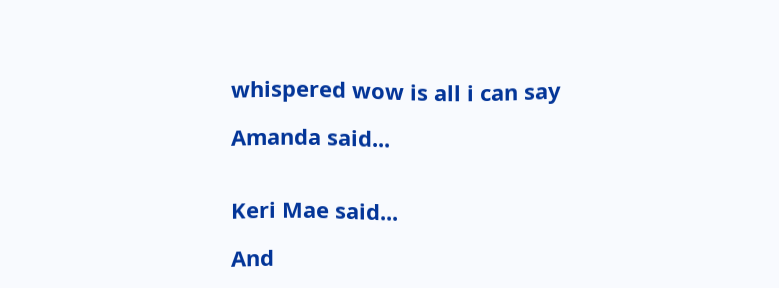whispered wow is all i can say

Amanda said...


Keri Mae said...

And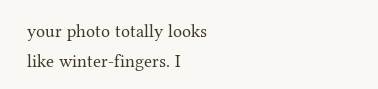your photo totally looks like winter-fingers. I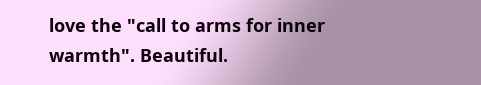love the "call to arms for inner warmth". Beautiful.